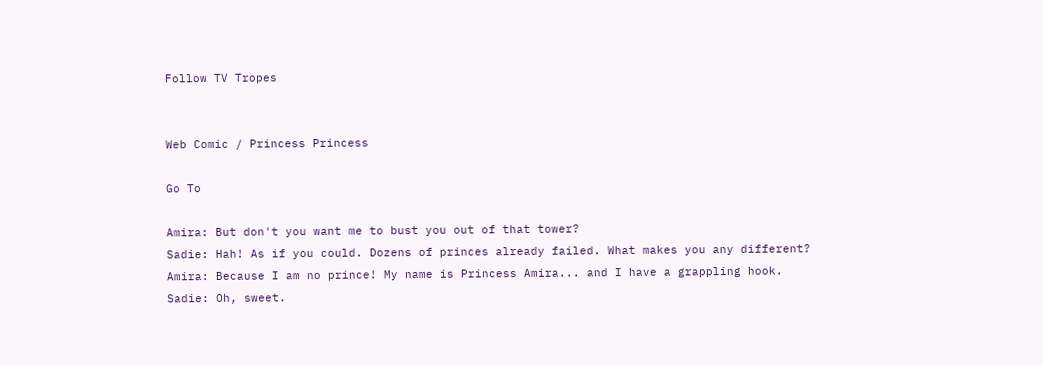Follow TV Tropes


Web Comic / Princess Princess

Go To

Amira: But don't you want me to bust you out of that tower?
Sadie: Hah! As if you could. Dozens of princes already failed. What makes you any different?
Amira: Because I am no prince! My name is Princess Amira... and I have a grappling hook.
Sadie: Oh, sweet.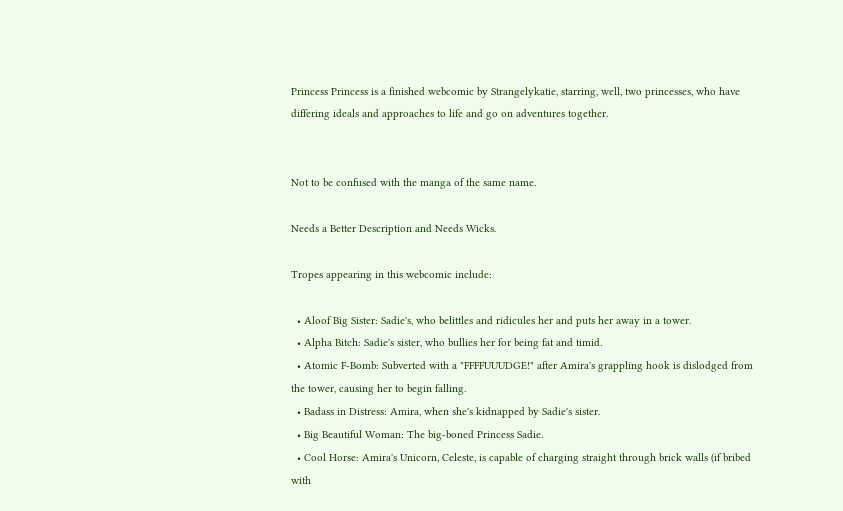Princess Princess is a finished webcomic by Strangelykatie, starring, well, two princesses, who have differing ideals and approaches to life and go on adventures together.


Not to be confused with the manga of the same name.

Needs a Better Description and Needs Wicks.

Tropes appearing in this webcomic include:

  • Aloof Big Sister: Sadie's, who belittles and ridicules her and puts her away in a tower.
  • Alpha Bitch: Sadie's sister, who bullies her for being fat and timid.
  • Atomic F-Bomb: Subverted with a "FFFFUUUDGE!" after Amira's grappling hook is dislodged from the tower, causing her to begin falling.
  • Badass in Distress: Amira, when she's kidnapped by Sadie's sister.
  • Big Beautiful Woman: The big-boned Princess Sadie.
  • Cool Horse: Amira's Unicorn, Celeste, is capable of charging straight through brick walls (if bribed with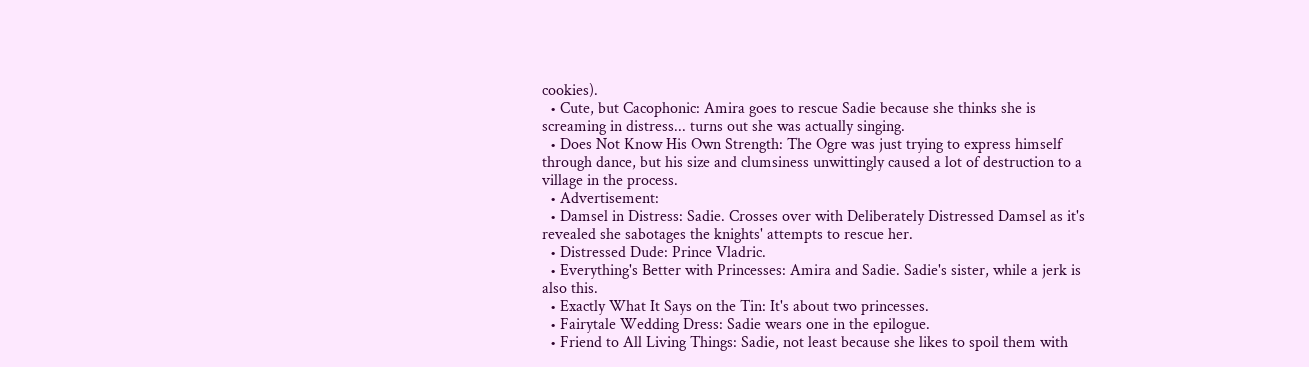cookies).
  • Cute, but Cacophonic: Amira goes to rescue Sadie because she thinks she is screaming in distress... turns out she was actually singing.
  • Does Not Know His Own Strength: The Ogre was just trying to express himself through dance, but his size and clumsiness unwittingly caused a lot of destruction to a village in the process.
  • Advertisement:
  • Damsel in Distress: Sadie. Crosses over with Deliberately Distressed Damsel as it's revealed she sabotages the knights' attempts to rescue her.
  • Distressed Dude: Prince Vladric.
  • Everything's Better with Princesses: Amira and Sadie. Sadie's sister, while a jerk is also this.
  • Exactly What It Says on the Tin: It's about two princesses.
  • Fairytale Wedding Dress: Sadie wears one in the epilogue.
  • Friend to All Living Things: Sadie, not least because she likes to spoil them with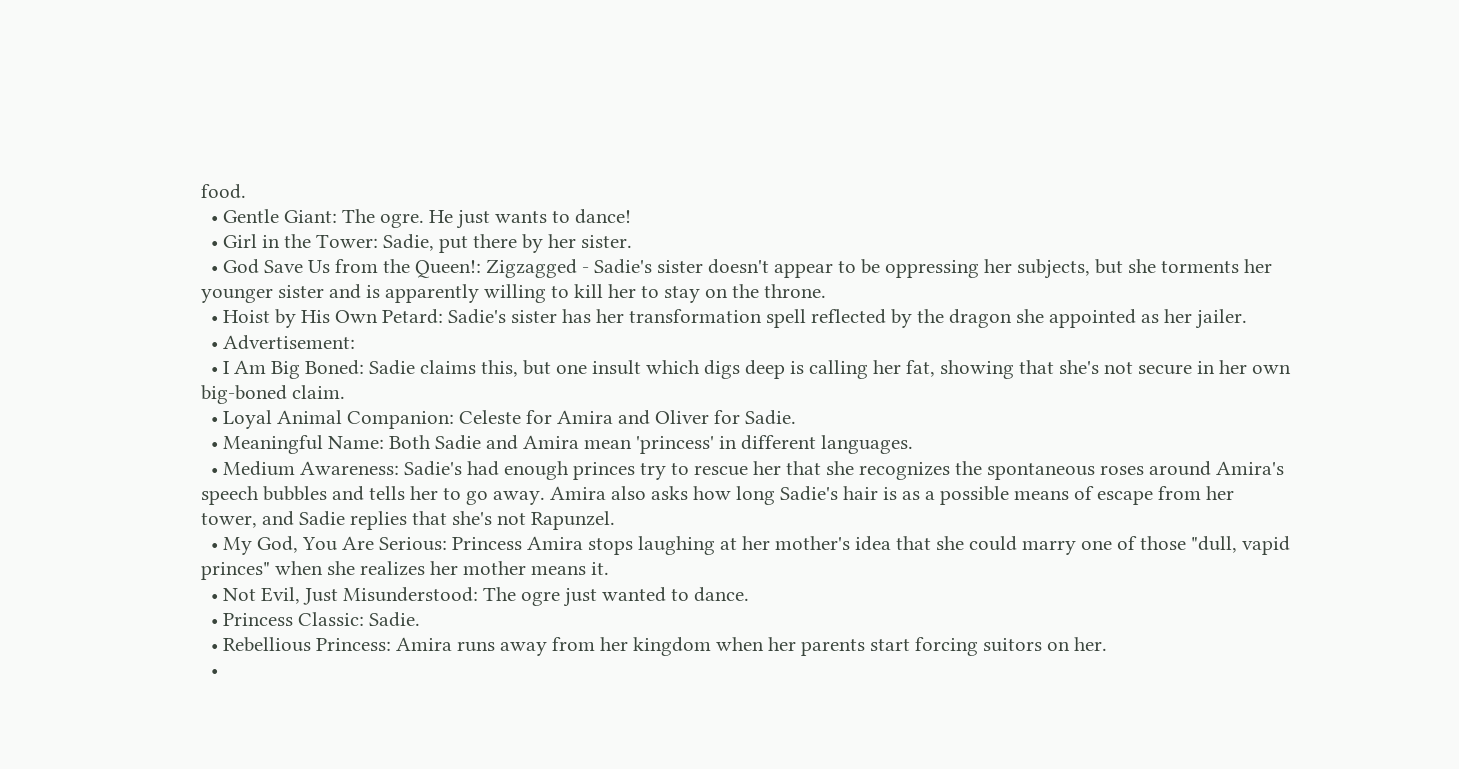food.
  • Gentle Giant: The ogre. He just wants to dance!
  • Girl in the Tower: Sadie, put there by her sister.
  • God Save Us from the Queen!: Zigzagged - Sadie's sister doesn't appear to be oppressing her subjects, but she torments her younger sister and is apparently willing to kill her to stay on the throne.
  • Hoist by His Own Petard: Sadie's sister has her transformation spell reflected by the dragon she appointed as her jailer.
  • Advertisement:
  • I Am Big Boned: Sadie claims this, but one insult which digs deep is calling her fat, showing that she's not secure in her own big-boned claim.
  • Loyal Animal Companion: Celeste for Amira and Oliver for Sadie.
  • Meaningful Name: Both Sadie and Amira mean 'princess' in different languages.
  • Medium Awareness: Sadie's had enough princes try to rescue her that she recognizes the spontaneous roses around Amira's speech bubbles and tells her to go away. Amira also asks how long Sadie's hair is as a possible means of escape from her tower, and Sadie replies that she's not Rapunzel.
  • My God, You Are Serious: Princess Amira stops laughing at her mother's idea that she could marry one of those "dull, vapid princes" when she realizes her mother means it.
  • Not Evil, Just Misunderstood: The ogre just wanted to dance.
  • Princess Classic: Sadie.
  • Rebellious Princess: Amira runs away from her kingdom when her parents start forcing suitors on her.
  •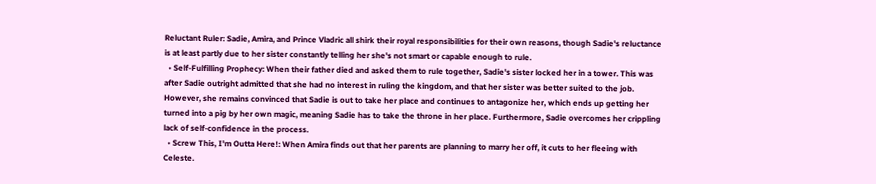Reluctant Ruler: Sadie, Amira, and Prince Vladric all shirk their royal responsibilities for their own reasons, though Sadie's reluctance is at least partly due to her sister constantly telling her she's not smart or capable enough to rule.
  • Self-Fulfilling Prophecy: When their father died and asked them to rule together, Sadie's sister locked her in a tower. This was after Sadie outright admitted that she had no interest in ruling the kingdom, and that her sister was better suited to the job. However, she remains convinced that Sadie is out to take her place and continues to antagonize her, which ends up getting her turned into a pig by her own magic, meaning Sadie has to take the throne in her place. Furthermore, Sadie overcomes her crippling lack of self-confidence in the process.
  • Screw This, I'm Outta Here!: When Amira finds out that her parents are planning to marry her off, it cuts to her fleeing with Celeste.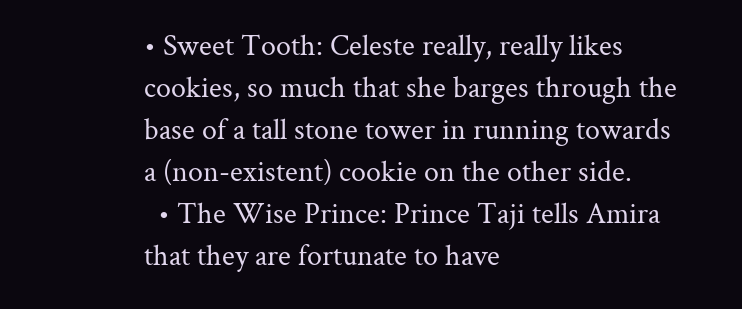• Sweet Tooth: Celeste really, really likes cookies, so much that she barges through the base of a tall stone tower in running towards a (non-existent) cookie on the other side.
  • The Wise Prince: Prince Taji tells Amira that they are fortunate to have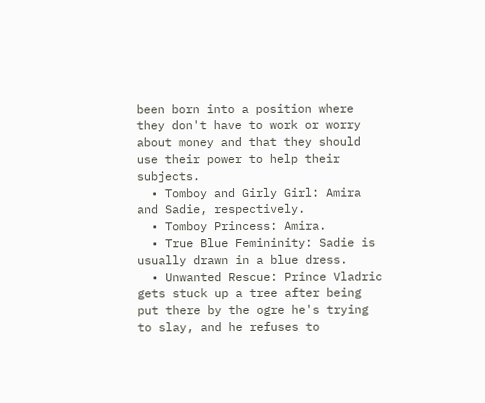been born into a position where they don't have to work or worry about money and that they should use their power to help their subjects.
  • Tomboy and Girly Girl: Amira and Sadie, respectively.
  • Tomboy Princess: Amira.
  • True Blue Femininity: Sadie is usually drawn in a blue dress.
  • Unwanted Rescue: Prince Vladric gets stuck up a tree after being put there by the ogre he's trying to slay, and he refuses to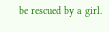be rescued by a girl.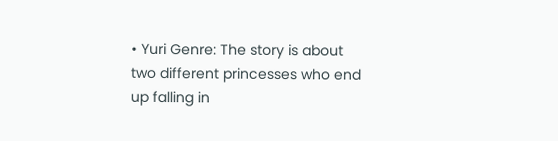• Yuri Genre: The story is about two different princesses who end up falling in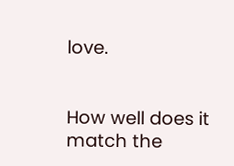love.


How well does it match the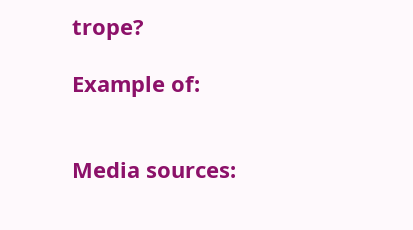trope?

Example of:


Media sources: